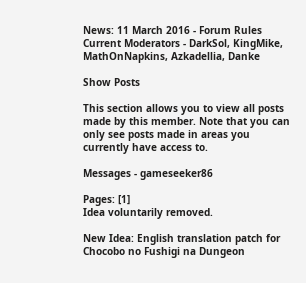News: 11 March 2016 - Forum Rules
Current Moderators - DarkSol, KingMike, MathOnNapkins, Azkadellia, Danke

Show Posts

This section allows you to view all posts made by this member. Note that you can only see posts made in areas you currently have access to.

Messages - gameseeker86

Pages: [1]
Idea voluntarily removed.

New Idea: English translation patch for Chocobo no Fushigi na Dungeon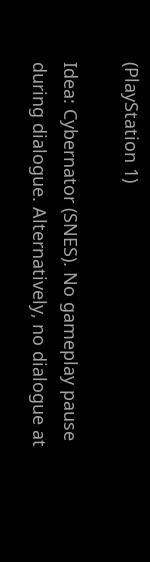(PlayStation 1)

Idea: Cybernator (SNES). No gameplay pause during dialogue. Alternatively, no dialogue at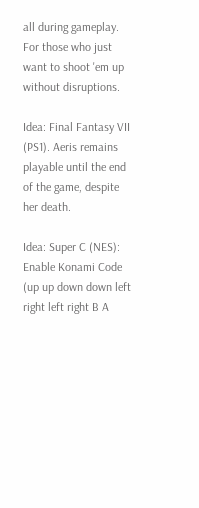all during gameplay. For those who just want to shoot 'em up without disruptions.

Idea: Final Fantasy VII (PS1). Aeris remains playable until the end of the game, despite her death.

Idea: Super C (NES): Enable Konami Code (up up down down left right left right B A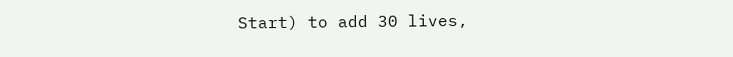Start) to add 30 lives,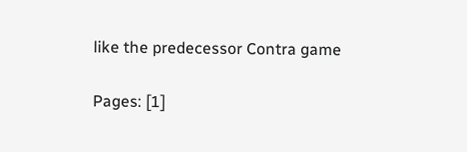like the predecessor Contra game

Pages: [1]